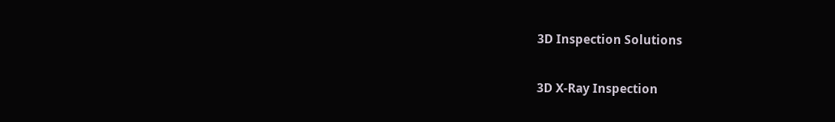3D Inspection Solutions

3D X-Ray Inspection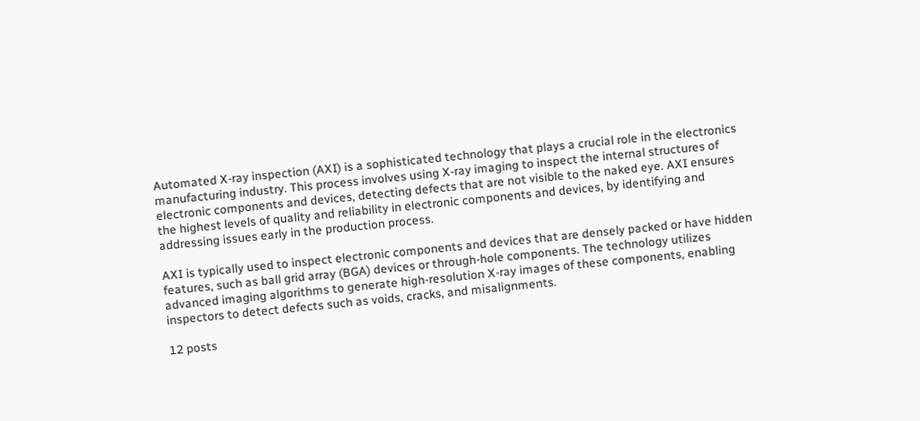Automated X-ray inspection (AXI) is a sophisticated technology that plays a crucial role in the electronics manufacturing industry. This process involves using X-ray imaging to inspect the internal structures of electronic components and devices, detecting defects that are not visible to the naked eye. AXI ensures the highest levels of quality and reliability in electronic components and devices, by identifying and addressing issues early in the production process.

AXI is typically used to inspect electronic components and devices that are densely packed or have hidden features, such as ball grid array (BGA) devices or through-hole components. The technology utilizes advanced imaging algorithms to generate high-resolution X-ray images of these components, enabling inspectors to detect defects such as voids, cracks, and misalignments.

12 posts